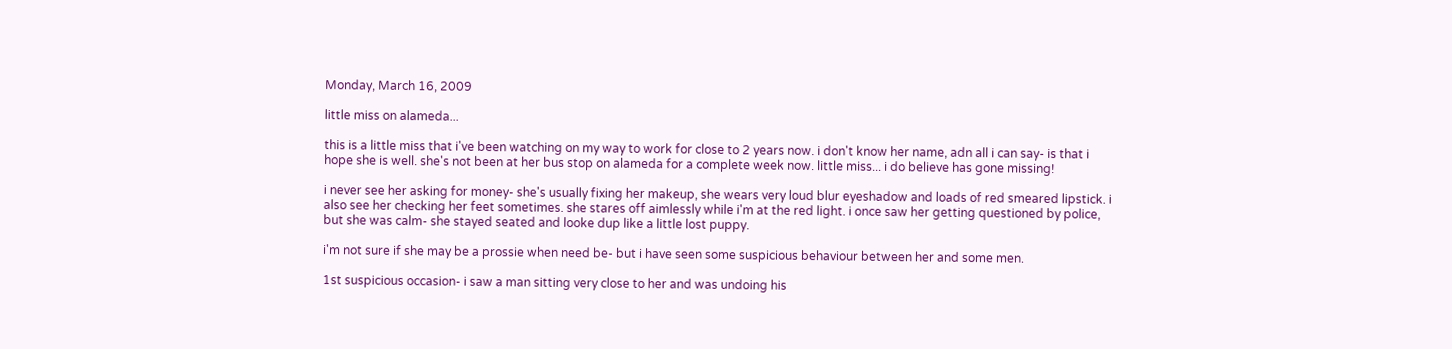Monday, March 16, 2009

little miss on alameda...

this is a little miss that i've been watching on my way to work for close to 2 years now. i don't know her name, adn all i can say- is that i hope she is well. she's not been at her bus stop on alameda for a complete week now. little miss... i do believe has gone missing!

i never see her asking for money- she's usually fixing her makeup, she wears very loud blur eyeshadow and loads of red smeared lipstick. i also see her checking her feet sometimes. she stares off aimlessly while i'm at the red light. i once saw her getting questioned by police, but she was calm- she stayed seated and looke dup like a little lost puppy.

i'm not sure if she may be a prossie when need be- but i have seen some suspicious behaviour between her and some men.

1st suspicious occasion- i saw a man sitting very close to her and was undoing his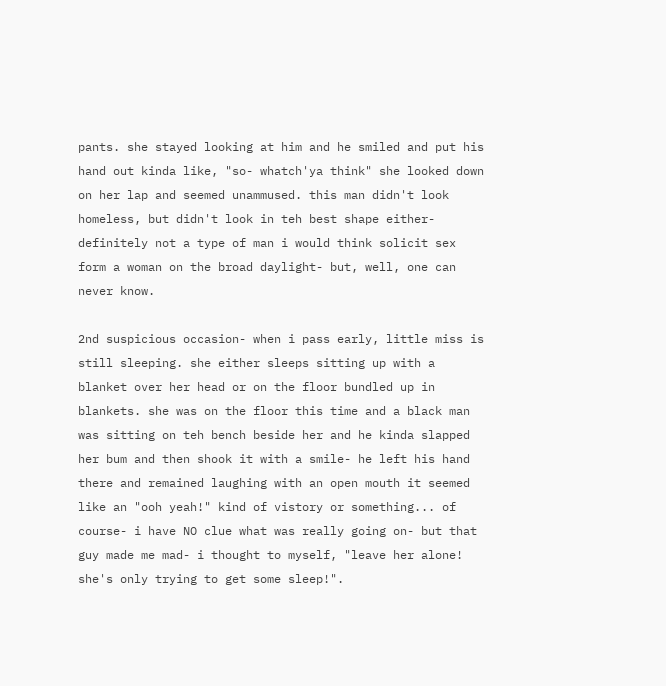pants. she stayed looking at him and he smiled and put his hand out kinda like, "so- whatch'ya think" she looked down on her lap and seemed unammused. this man didn't look homeless, but didn't look in teh best shape either- definitely not a type of man i would think solicit sex form a woman on the broad daylight- but, well, one can never know.

2nd suspicious occasion- when i pass early, little miss is still sleeping. she either sleeps sitting up with a blanket over her head or on the floor bundled up in blankets. she was on the floor this time and a black man was sitting on teh bench beside her and he kinda slapped her bum and then shook it with a smile- he left his hand there and remained laughing with an open mouth it seemed like an "ooh yeah!" kind of vistory or something... of course- i have NO clue what was really going on- but that guy made me mad- i thought to myself, "leave her alone! she's only trying to get some sleep!".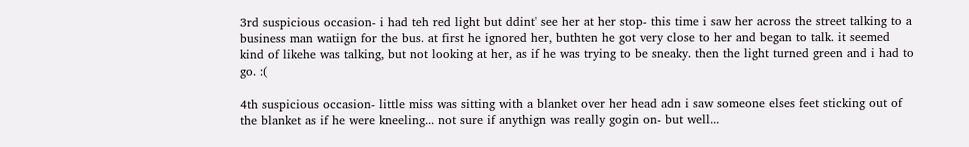3rd suspicious occasion- i had teh red light but ddint' see her at her stop- this time i saw her across the street talking to a business man watiign for the bus. at first he ignored her, buthten he got very close to her and began to talk. it seemed kind of likehe was talking, but not looking at her, as if he was trying to be sneaky. then the light turned green and i had to go. :(

4th suspicious occasion- little miss was sitting with a blanket over her head adn i saw someone elses feet sticking out of the blanket as if he were kneeling... not sure if anythign was really gogin on- but well...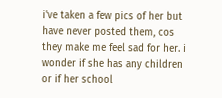i've taken a few pics of her but have never posted them, cos they make me feel sad for her. i wonder if she has any children or if her school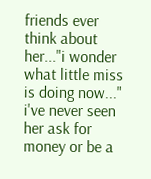friends ever think about her..."i wonder what little miss is doing now..." i've never seen her ask for money or be a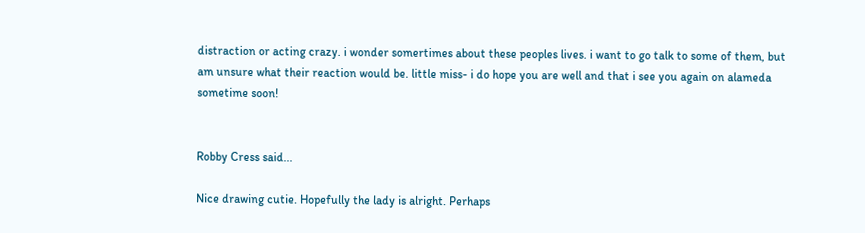distraction or acting crazy. i wonder somertimes about these peoples lives. i want to go talk to some of them, but am unsure what their reaction would be. little miss- i do hope you are well and that i see you again on alameda sometime soon!


Robby Cress said...

Nice drawing cutie. Hopefully the lady is alright. Perhaps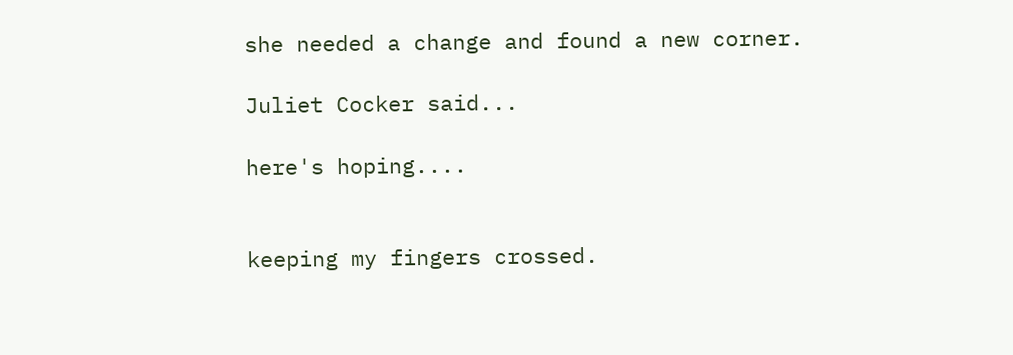she needed a change and found a new corner.

Juliet Cocker said...

here's hoping....


keeping my fingers crossed.